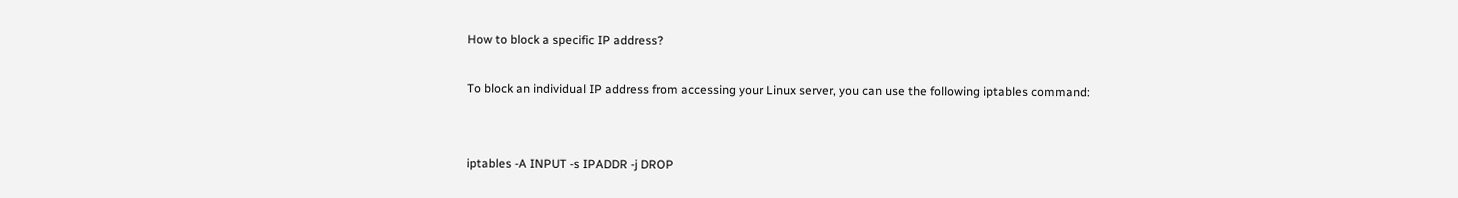How to block a specific IP address?

To block an individual IP address from accessing your Linux server, you can use the following iptables command:


iptables -A INPUT -s IPADDR -j DROP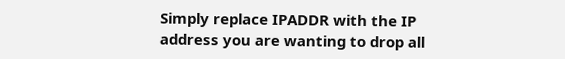Simply replace IPADDR with the IP address you are wanting to drop all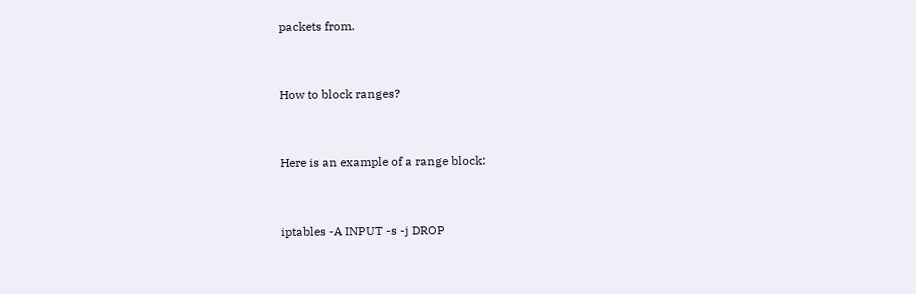packets from.


How to block ranges?


Here is an example of a range block:


iptables -A INPUT -s -j DROP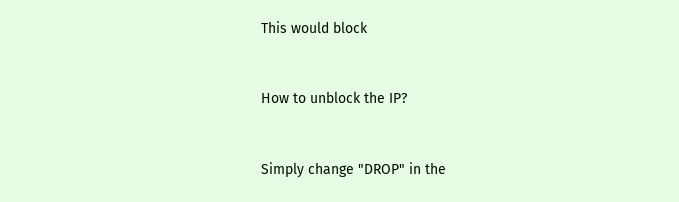This would block


How to unblock the IP?


Simply change "DROP" in the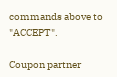commands above to "ACCEPT".

Coupon partner